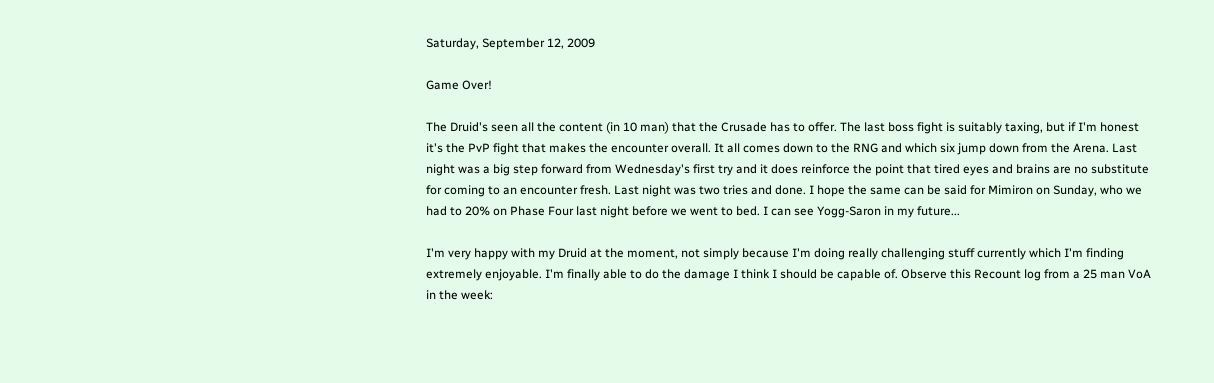Saturday, September 12, 2009

Game Over!

The Druid's seen all the content (in 10 man) that the Crusade has to offer. The last boss fight is suitably taxing, but if I'm honest it's the PvP fight that makes the encounter overall. It all comes down to the RNG and which six jump down from the Arena. Last night was a big step forward from Wednesday's first try and it does reinforce the point that tired eyes and brains are no substitute for coming to an encounter fresh. Last night was two tries and done. I hope the same can be said for Mimiron on Sunday, who we had to 20% on Phase Four last night before we went to bed. I can see Yogg-Saron in my future...

I'm very happy with my Druid at the moment, not simply because I'm doing really challenging stuff currently which I'm finding extremely enjoyable. I'm finally able to do the damage I think I should be capable of. Observe this Recount log from a 25 man VoA in the week: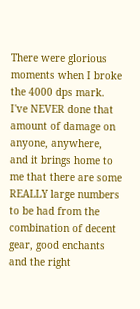There were glorious moments when I broke the 4000 dps mark. I've NEVER done that amount of damage on anyone, anywhere, and it brings home to me that there are some REALLY large numbers to be had from the combination of decent gear, good enchants and the right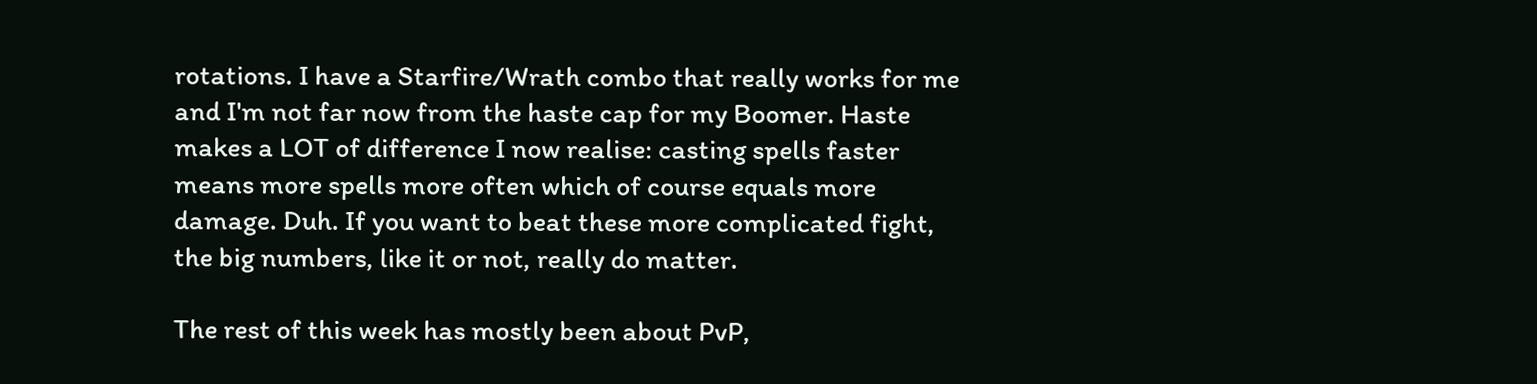rotations. I have a Starfire/Wrath combo that really works for me and I'm not far now from the haste cap for my Boomer. Haste makes a LOT of difference I now realise: casting spells faster means more spells more often which of course equals more damage. Duh. If you want to beat these more complicated fight, the big numbers, like it or not, really do matter.

The rest of this week has mostly been about PvP,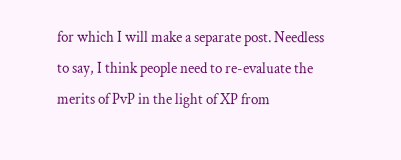for which I will make a separate post. Needless to say, I think people need to re-evaluate the merits of PvP in the light of XP from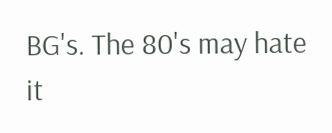BG's. The 80's may hate it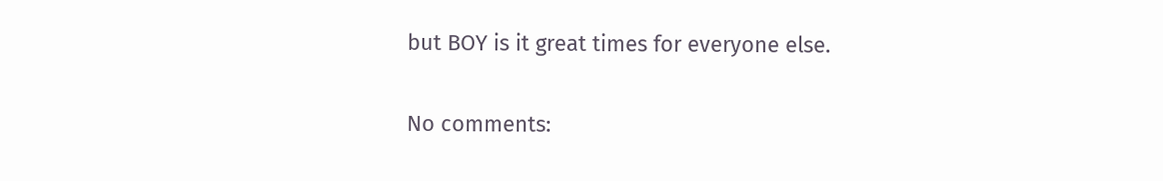but BOY is it great times for everyone else.

No comments: